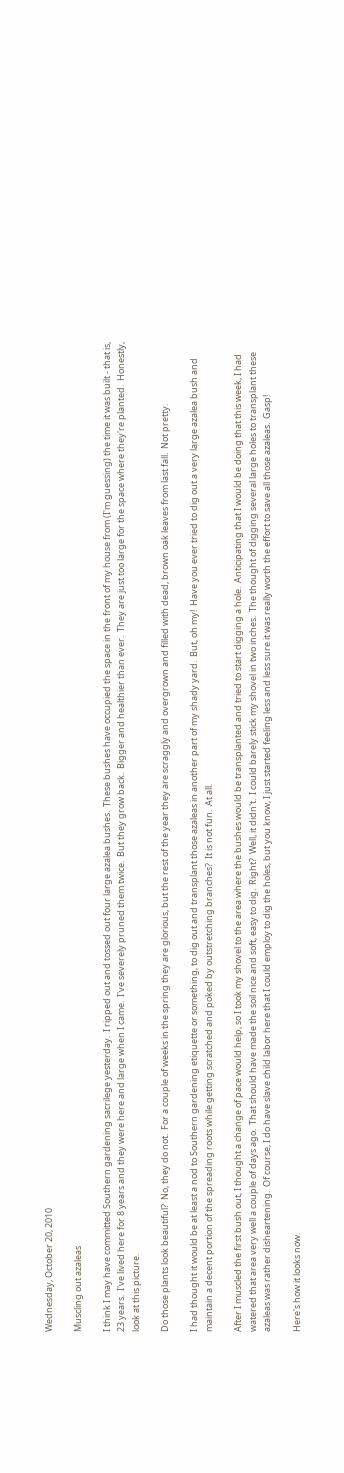Wednesday, October 20, 2010

Muscling out azaleas

I think I may have committed Southern gardening sacrilege yesterday.  I ripped out and tossed out four large azalea bushes.  These bushes have occupied the space in the front of my house from (I'm guessing) the time it was built - that is, 23 years.  I've lived here for 8 years and they were here and large when I came.  I've severely pruned them twice.  But they grow back.  Bigger and healthier than ever.  They are just too large for the space where they're planted.  Honestly, look at this picture.

Do those plants look beautiful?  No, they do not.  For a couple of weeks in the spring they are glorious, but the rest of the year they are scraggly and overgrown and filled with dead, brown oak leaves from last fall.  Not pretty.

I had thought it would be at least a nod to Southern gardening etiquette or something, to dig out and transplant those azaleas in another part of my shady yard.  But, oh my!  Have you ever tried to dig out a very large azalea bush and maintain a decent portion of the spreading roots while getting scratched and poked by outstretching branches?  It is not fun.  At all.

After I muscled the first bush out, I thought a change of pace would help, so I took my shovel to the area where the bushes would be transplanted and tried to start digging a hole.  Anticipating that I would be doing that this week, I had watered that area very well a couple of days ago.  That should have made the soil nice and soft, easy to dig.  Right?  Well, it didn't.  I could barely stick my shovel in two inches.  The thought of digging several large holes to transplant these azaleas was rather disheartening.  Of course, I do have slave child labor here that I could employ to dig the holes, but you know, I just started feeling less and less sure it was really worth the effort to save all those azaleas.  Gasp!

Here's how it looks now.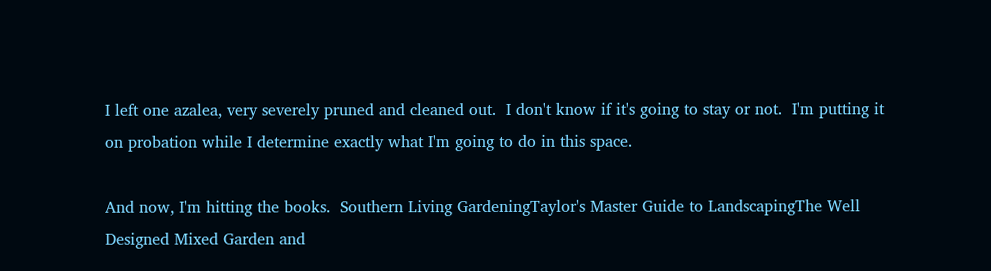I left one azalea, very severely pruned and cleaned out.  I don't know if it's going to stay or not.  I'm putting it on probation while I determine exactly what I'm going to do in this space.

And now, I'm hitting the books.  Southern Living GardeningTaylor's Master Guide to LandscapingThe Well Designed Mixed Garden and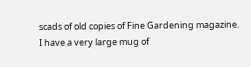scads of old copies of Fine Gardening magazine.  I have a very large mug of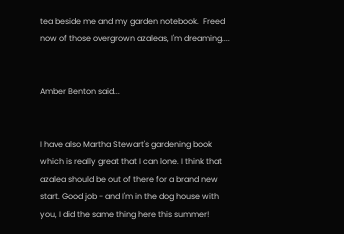tea beside me and my garden notebook.  Freed now of those overgrown azaleas, I'm dreaming....


Amber Benton said...


I have also Martha Stewart's gardening book which is really great that I can lone. I think that azalea should be out of there for a brand new start. Good job - and I'm in the dog house with you, I did the same thing here this summer!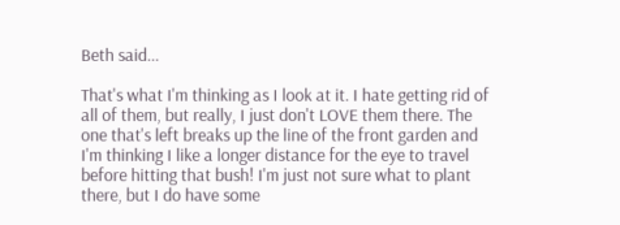Beth said...

That's what I'm thinking as I look at it. I hate getting rid of all of them, but really, I just don't LOVE them there. The one that's left breaks up the line of the front garden and I'm thinking I like a longer distance for the eye to travel before hitting that bush! I'm just not sure what to plant there, but I do have some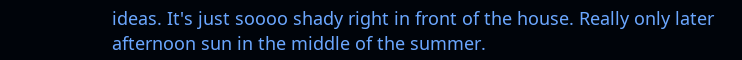ideas. It's just soooo shady right in front of the house. Really only later afternoon sun in the middle of the summer.